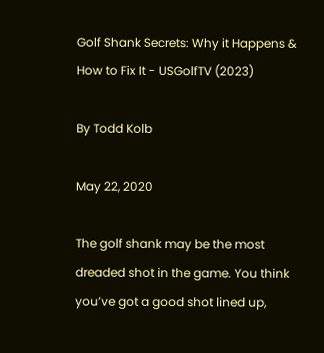Golf Shank Secrets: Why it Happens & How to Fix It - USGolfTV (2023)

By Todd Kolb

May 22, 2020

The golf shank may be the most dreaded shot in the game. You think you’ve got a good shot lined up,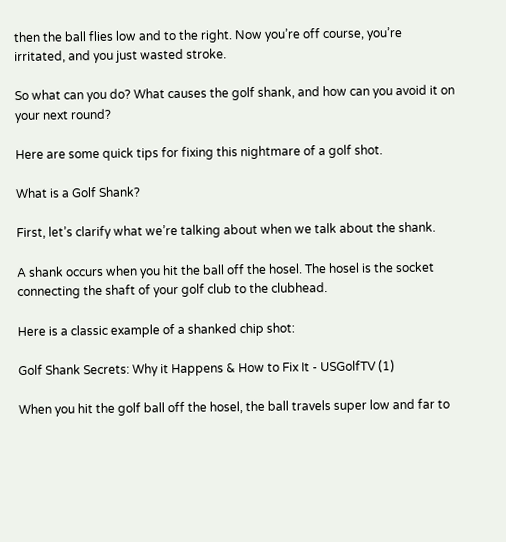then the ball flies low and to the right. Now you’re off course, you’re irritated, and you just wasted stroke.

So what can you do? What causes the golf shank, and how can you avoid it on your next round?

Here are some quick tips for fixing this nightmare of a golf shot.

What is a Golf Shank?

First, let’s clarify what we’re talking about when we talk about the shank.

A shank occurs when you hit the ball off the hosel. The hosel is the socket connecting the shaft of your golf club to the clubhead.

Here is a classic example of a shanked chip shot:

Golf Shank Secrets: Why it Happens & How to Fix It - USGolfTV (1)

When you hit the golf ball off the hosel, the ball travels super low and far to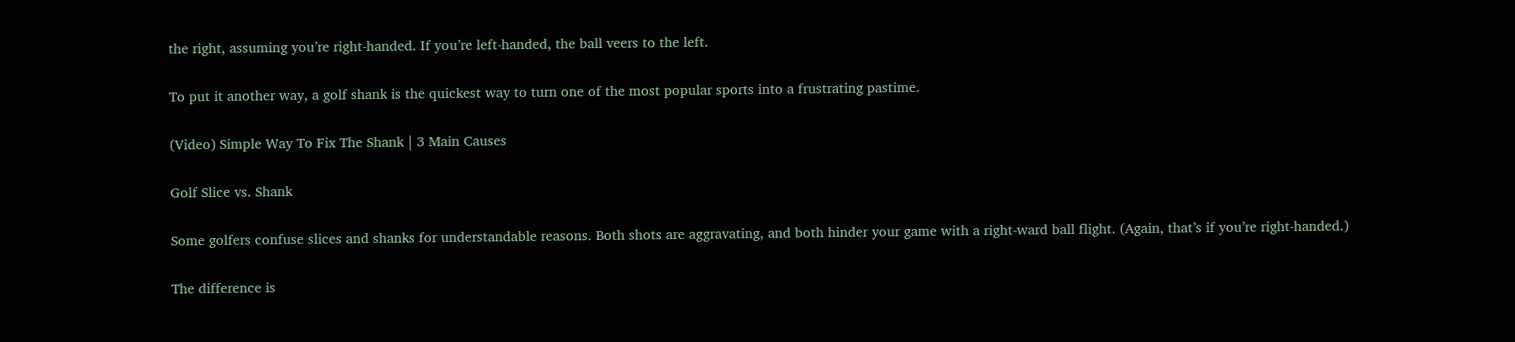the right, assuming you’re right-handed. If you’re left-handed, the ball veers to the left.

To put it another way, a golf shank is the quickest way to turn one of the most popular sports into a frustrating pastime.

(Video) Simple Way To Fix The Shank | 3 Main Causes

Golf Slice vs. Shank

Some golfers confuse slices and shanks for understandable reasons. Both shots are aggravating, and both hinder your game with a right-ward ball flight. (Again, that’s if you’re right-handed.)

The difference is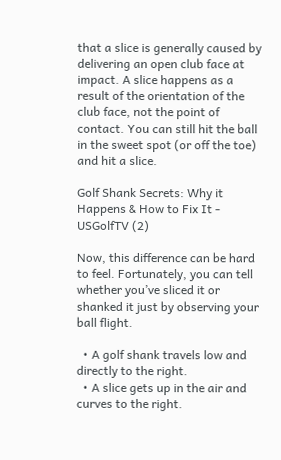that a slice is generally caused by delivering an open club face at impact. A slice happens as a result of the orientation of the club face, not the point of contact. You can still hit the ball in the sweet spot (or off the toe) and hit a slice.

Golf Shank Secrets: Why it Happens & How to Fix It - USGolfTV (2)

Now, this difference can be hard to feel. Fortunately, you can tell whether you’ve sliced it or shanked it just by observing your ball flight.

  • A golf shank travels low and directly to the right.
  • A slice gets up in the air and curves to the right.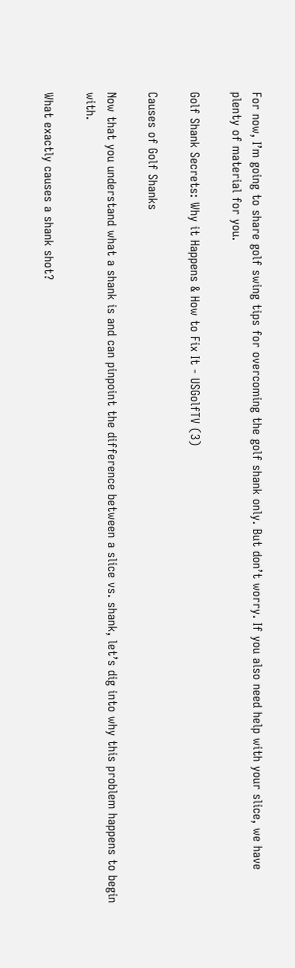For now, I’m going to share golf swing tips for overcoming the golf shank only. But don’t worry. If you also need help with your slice, we have plenty of material for you.

Golf Shank Secrets: Why it Happens & How to Fix It - USGolfTV (3)

Causes of Golf Shanks

Now that you understand what a shank is and can pinpoint the difference between a slice vs. shank, let’s dig into why this problem happens to begin with.

What exactly causes a shank shot?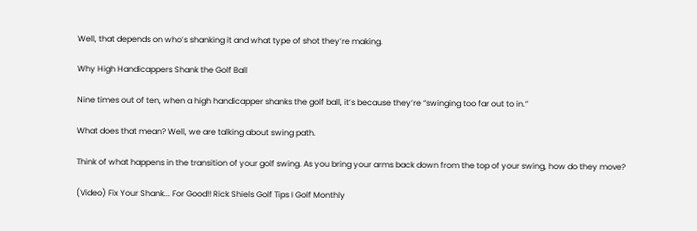Well, that depends on who’s shanking it and what type of shot they’re making.

Why High Handicappers Shank the Golf Ball

Nine times out of ten, when a high handicapper shanks the golf ball, it’s because they’re “swinging too far out to in.”

What does that mean? Well, we are talking about swing path.

Think of what happens in the transition of your golf swing. As you bring your arms back down from the top of your swing, how do they move?

(Video) Fix Your Shank... For Good!! Rick Shiels Golf Tips I Golf Monthly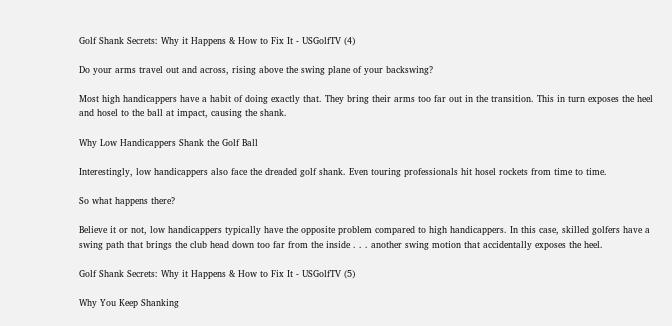Golf Shank Secrets: Why it Happens & How to Fix It - USGolfTV (4)

Do your arms travel out and across, rising above the swing plane of your backswing?

Most high handicappers have a habit of doing exactly that. They bring their arms too far out in the transition. This in turn exposes the heel and hosel to the ball at impact, causing the shank.

Why Low Handicappers Shank the Golf Ball

Interestingly, low handicappers also face the dreaded golf shank. Even touring professionals hit hosel rockets from time to time.

So what happens there?

Believe it or not, low handicappers typically have the opposite problem compared to high handicappers. In this case, skilled golfers have a swing path that brings the club head down too far from the inside . . . another swing motion that accidentally exposes the heel.

Golf Shank Secrets: Why it Happens & How to Fix It - USGolfTV (5)

Why You Keep Shanking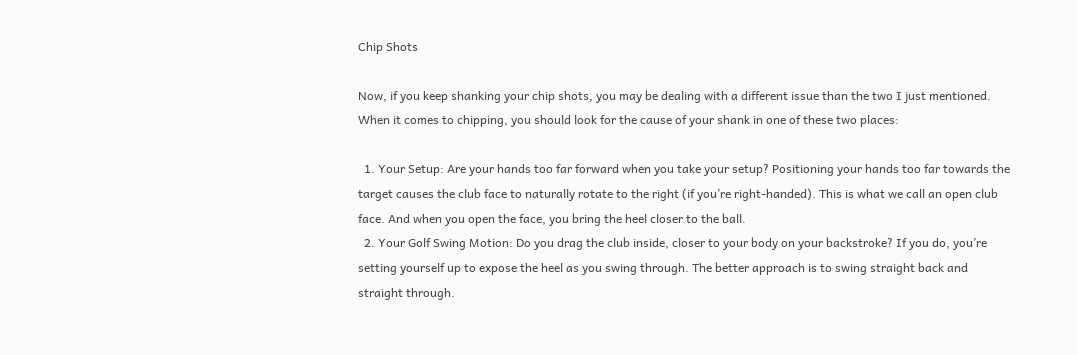Chip Shots

Now, if you keep shanking your chip shots, you may be dealing with a different issue than the two I just mentioned. When it comes to chipping, you should look for the cause of your shank in one of these two places:

  1. Your Setup: Are your hands too far forward when you take your setup? Positioning your hands too far towards the target causes the club face to naturally rotate to the right (if you’re right-handed). This is what we call an open club face. And when you open the face, you bring the heel closer to the ball.
  2. Your Golf Swing Motion: Do you drag the club inside, closer to your body on your backstroke? If you do, you’re setting yourself up to expose the heel as you swing through. The better approach is to swing straight back and straight through.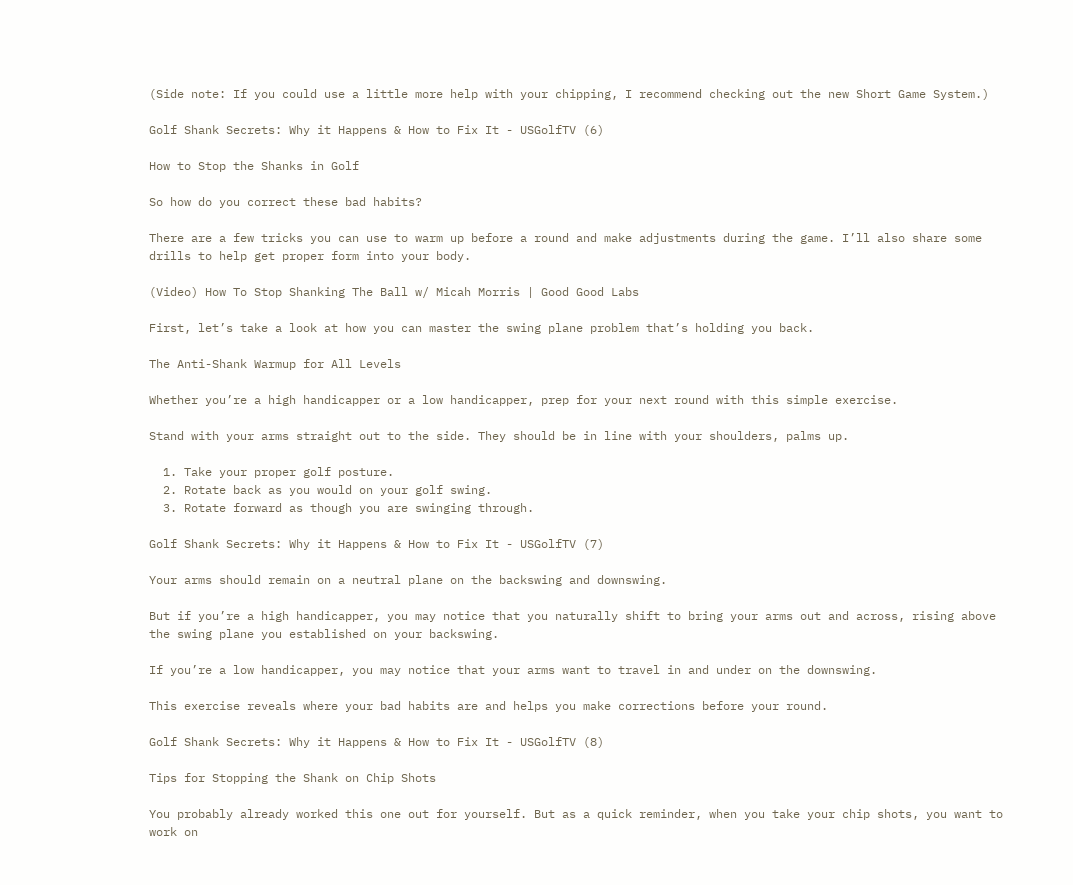(Side note: If you could use a little more help with your chipping, I recommend checking out the new Short Game System.)

Golf Shank Secrets: Why it Happens & How to Fix It - USGolfTV (6)

How to Stop the Shanks in Golf

So how do you correct these bad habits?

There are a few tricks you can use to warm up before a round and make adjustments during the game. I’ll also share some drills to help get proper form into your body.

(Video) How To Stop Shanking The Ball w/ Micah Morris | Good Good Labs

First, let’s take a look at how you can master the swing plane problem that’s holding you back.

The Anti-Shank Warmup for All Levels

Whether you’re a high handicapper or a low handicapper, prep for your next round with this simple exercise.

Stand with your arms straight out to the side. They should be in line with your shoulders, palms up.

  1. Take your proper golf posture.
  2. Rotate back as you would on your golf swing.
  3. Rotate forward as though you are swinging through.

Golf Shank Secrets: Why it Happens & How to Fix It - USGolfTV (7)

Your arms should remain on a neutral plane on the backswing and downswing.

But if you’re a high handicapper, you may notice that you naturally shift to bring your arms out and across, rising above the swing plane you established on your backswing.

If you’re a low handicapper, you may notice that your arms want to travel in and under on the downswing.

This exercise reveals where your bad habits are and helps you make corrections before your round.

Golf Shank Secrets: Why it Happens & How to Fix It - USGolfTV (8)

Tips for Stopping the Shank on Chip Shots

You probably already worked this one out for yourself. But as a quick reminder, when you take your chip shots, you want to work on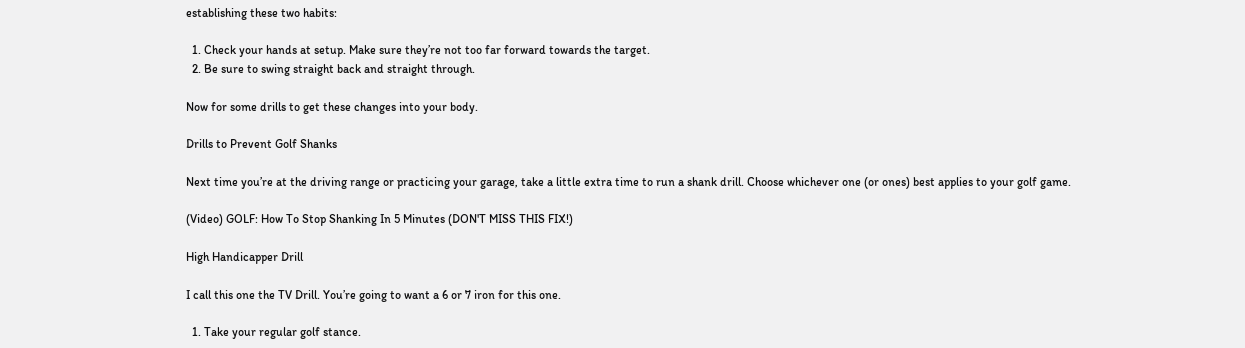establishing these two habits:

  1. Check your hands at setup. Make sure they’re not too far forward towards the target.
  2. Be sure to swing straight back and straight through.

Now for some drills to get these changes into your body.

Drills to Prevent Golf Shanks

Next time you’re at the driving range or practicing your garage, take a little extra time to run a shank drill. Choose whichever one (or ones) best applies to your golf game.

(Video) GOLF: How To Stop Shanking In 5 Minutes (DON'T MISS THIS FIX!)

High Handicapper Drill

I call this one the TV Drill. You’re going to want a 6 or 7 iron for this one.

  1. Take your regular golf stance.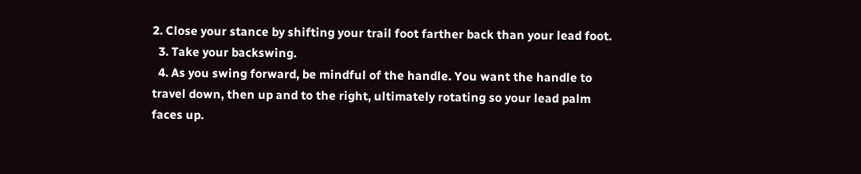2. Close your stance by shifting your trail foot farther back than your lead foot.
  3. Take your backswing.
  4. As you swing forward, be mindful of the handle. You want the handle to travel down, then up and to the right, ultimately rotating so your lead palm faces up.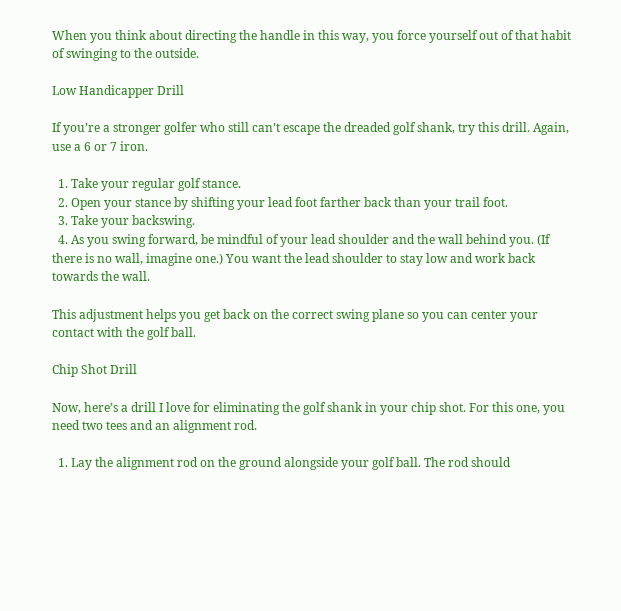When you think about directing the handle in this way, you force yourself out of that habit of swinging to the outside.

Low Handicapper Drill

If you’re a stronger golfer who still can’t escape the dreaded golf shank, try this drill. Again, use a 6 or 7 iron.

  1. Take your regular golf stance.
  2. Open your stance by shifting your lead foot farther back than your trail foot.
  3. Take your backswing.
  4. As you swing forward, be mindful of your lead shoulder and the wall behind you. (If there is no wall, imagine one.) You want the lead shoulder to stay low and work back towards the wall.

This adjustment helps you get back on the correct swing plane so you can center your contact with the golf ball.

Chip Shot Drill

Now, here’s a drill I love for eliminating the golf shank in your chip shot. For this one, you need two tees and an alignment rod.

  1. Lay the alignment rod on the ground alongside your golf ball. The rod should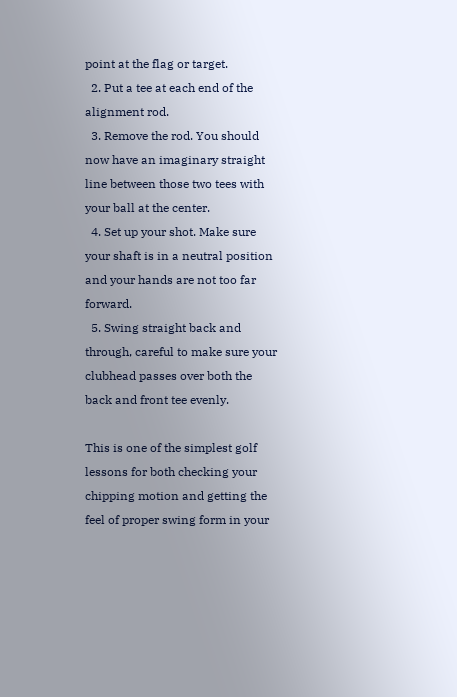point at the flag or target.
  2. Put a tee at each end of the alignment rod.
  3. Remove the rod. You should now have an imaginary straight line between those two tees with your ball at the center.
  4. Set up your shot. Make sure your shaft is in a neutral position and your hands are not too far forward.
  5. Swing straight back and through, careful to make sure your clubhead passes over both the back and front tee evenly.

This is one of the simplest golf lessons for both checking your chipping motion and getting the feel of proper swing form in your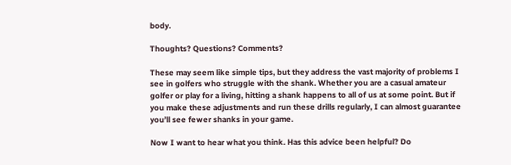body.

Thoughts? Questions? Comments?

These may seem like simple tips, but they address the vast majority of problems I see in golfers who struggle with the shank. Whether you are a casual amateur golfer or play for a living, hitting a shank happens to all of us at some point. But if you make these adjustments and run these drills regularly, I can almost guarantee you’ll see fewer shanks in your game.

Now I want to hear what you think. Has this advice been helpful? Do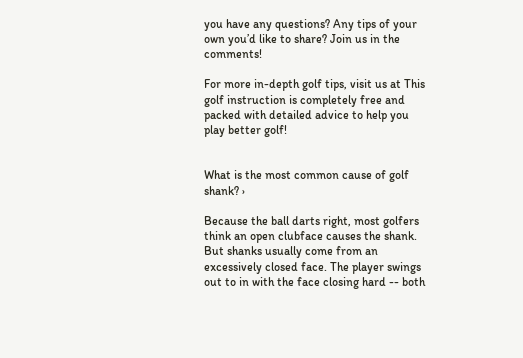you have any questions? Any tips of your own you’d like to share? Join us in the comments!

For more in-depth golf tips, visit us at This golf instruction is completely free and packed with detailed advice to help you play better golf!


What is the most common cause of golf shank? ›

Because the ball darts right, most golfers think an open clubface causes the shank. But shanks usually come from an excessively closed face. The player swings out to in with the face closing hard -- both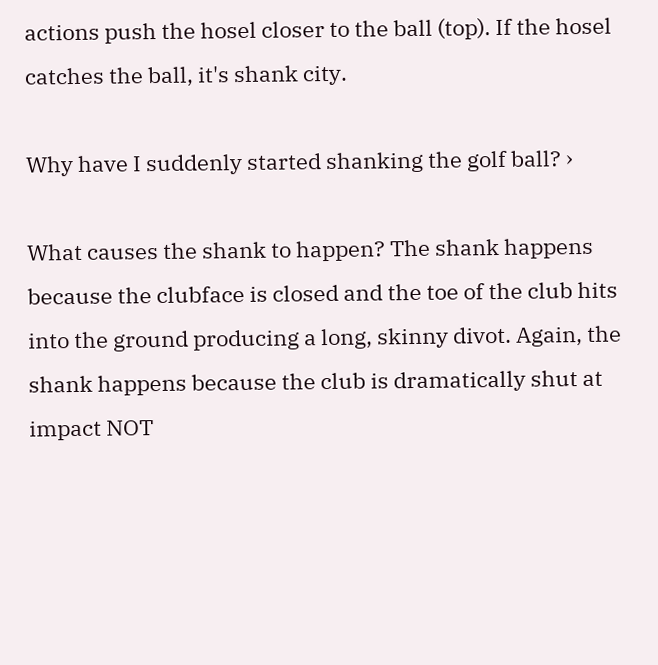actions push the hosel closer to the ball (top). If the hosel catches the ball, it's shank city.

Why have I suddenly started shanking the golf ball? ›

What causes the shank to happen? The shank happens because the clubface is closed and the toe of the club hits into the ground producing a long, skinny divot. Again, the shank happens because the club is dramatically shut at impact NOT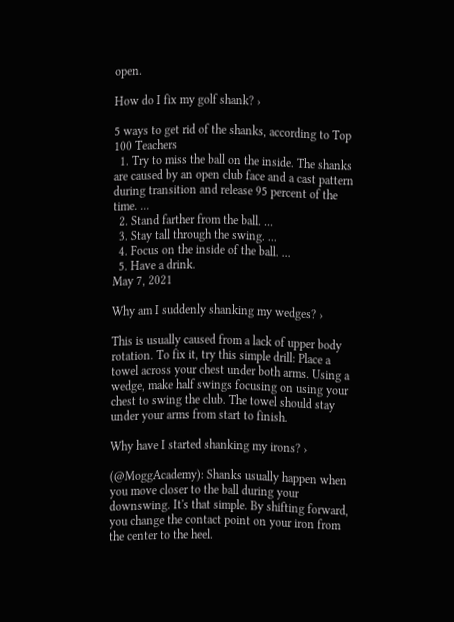open.

How do I fix my golf shank? ›

5 ways to get rid of the shanks, according to Top 100 Teachers
  1. Try to miss the ball on the inside. The shanks are caused by an open club face and a cast pattern during transition and release 95 percent of the time. ...
  2. Stand farther from the ball. ...
  3. Stay tall through the swing. ...
  4. Focus on the inside of the ball. ...
  5. Have a drink.
May 7, 2021

Why am I suddenly shanking my wedges? ›

This is usually caused from a lack of upper body rotation. To fix it, try this simple drill: Place a towel across your chest under both arms. Using a wedge, make half swings focusing on using your chest to swing the club. The towel should stay under your arms from start to finish.

Why have I started shanking my irons? ›

(@MoggAcademy): Shanks usually happen when you move closer to the ball during your downswing. It's that simple. By shifting forward, you change the contact point on your iron from the center to the heel.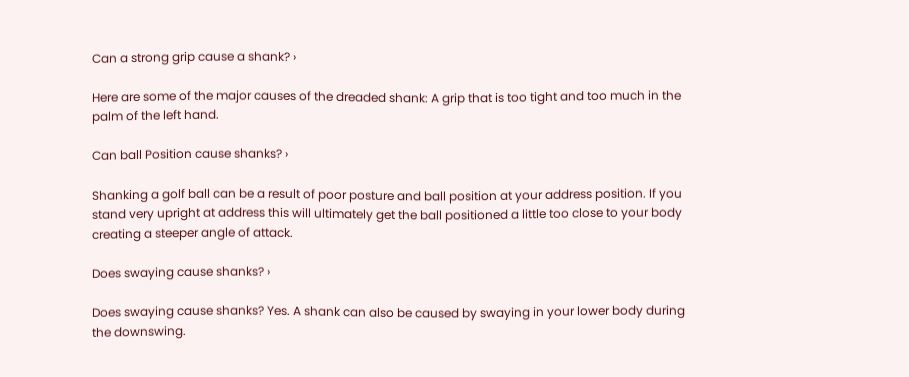Can a strong grip cause a shank? ›

Here are some of the major causes of the dreaded shank: A grip that is too tight and too much in the palm of the left hand.

Can ball Position cause shanks? ›

Shanking a golf ball can be a result of poor posture and ball position at your address position. If you stand very upright at address this will ultimately get the ball positioned a little too close to your body creating a steeper angle of attack.

Does swaying cause shanks? ›

Does swaying cause shanks? Yes. A shank can also be caused by swaying in your lower body during the downswing.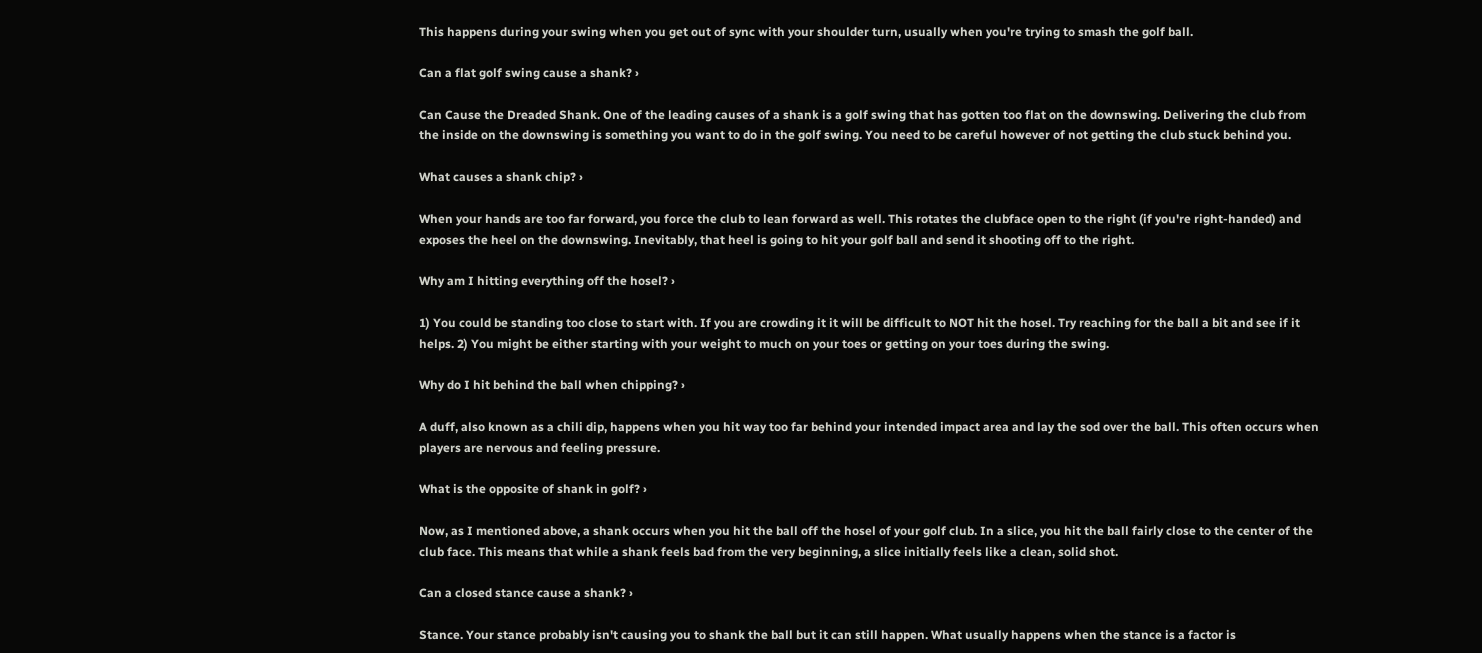This happens during your swing when you get out of sync with your shoulder turn, usually when you're trying to smash the golf ball.

Can a flat golf swing cause a shank? ›

Can Cause the Dreaded Shank. One of the leading causes of a shank is a golf swing that has gotten too flat on the downswing. Delivering the club from the inside on the downswing is something you want to do in the golf swing. You need to be careful however of not getting the club stuck behind you.

What causes a shank chip? ›

When your hands are too far forward, you force the club to lean forward as well. This rotates the clubface open to the right (if you're right-handed) and exposes the heel on the downswing. Inevitably, that heel is going to hit your golf ball and send it shooting off to the right.

Why am I hitting everything off the hosel? ›

1) You could be standing too close to start with. If you are crowding it it will be difficult to NOT hit the hosel. Try reaching for the ball a bit and see if it helps. 2) You might be either starting with your weight to much on your toes or getting on your toes during the swing.

Why do I hit behind the ball when chipping? ›

A duff, also known as a chili dip, happens when you hit way too far behind your intended impact area and lay the sod over the ball. This often occurs when players are nervous and feeling pressure.

What is the opposite of shank in golf? ›

Now, as I mentioned above, a shank occurs when you hit the ball off the hosel of your golf club. In a slice, you hit the ball fairly close to the center of the club face. This means that while a shank feels bad from the very beginning, a slice initially feels like a clean, solid shot.

Can a closed stance cause a shank? ›

Stance. Your stance probably isn't causing you to shank the ball but it can still happen. What usually happens when the stance is a factor is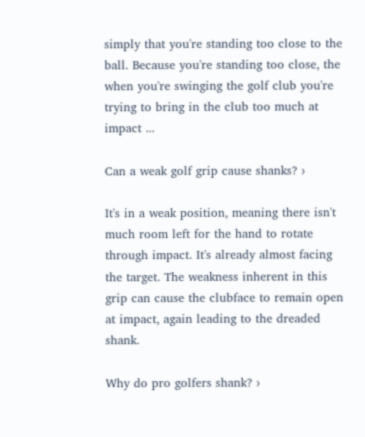simply that you're standing too close to the ball. Because you're standing too close, the when you're swinging the golf club you're trying to bring in the club too much at impact ...

Can a weak golf grip cause shanks? ›

It's in a weak position, meaning there isn't much room left for the hand to rotate through impact. It's already almost facing the target. The weakness inherent in this grip can cause the clubface to remain open at impact, again leading to the dreaded shank.

Why do pro golfers shank? ›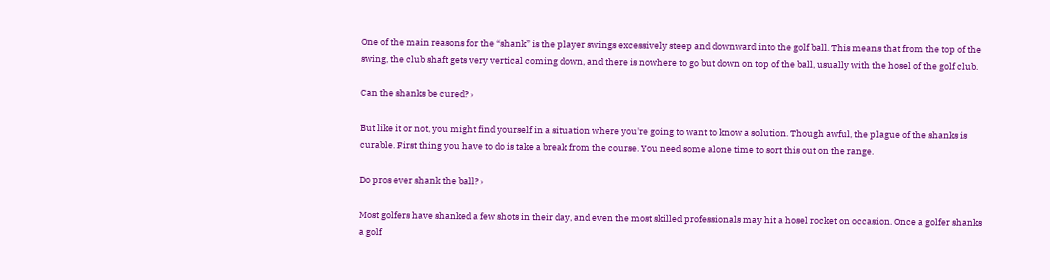One of the main reasons for the “shank” is the player swings excessively steep and downward into the golf ball. This means that from the top of the swing, the club shaft gets very vertical coming down, and there is nowhere to go but down on top of the ball, usually with the hosel of the golf club.

Can the shanks be cured? ›

But like it or not, you might find yourself in a situation where you're going to want to know a solution. Though awful, the plague of the shanks is curable. First thing you have to do is take a break from the course. You need some alone time to sort this out on the range.

Do pros ever shank the ball? ›

Most golfers have shanked a few shots in their day, and even the most skilled professionals may hit a hosel rocket on occasion. Once a golfer shanks a golf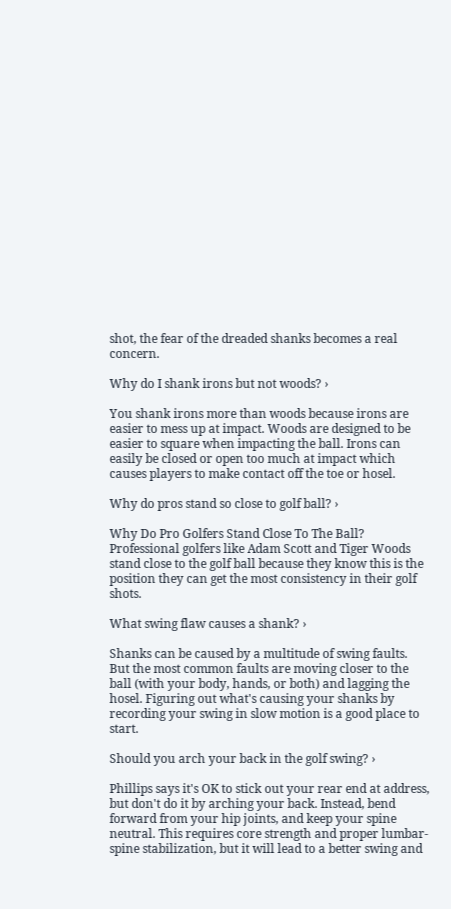shot, the fear of the dreaded shanks becomes a real concern.

Why do I shank irons but not woods? ›

You shank irons more than woods because irons are easier to mess up at impact. Woods are designed to be easier to square when impacting the ball. Irons can easily be closed or open too much at impact which causes players to make contact off the toe or hosel.

Why do pros stand so close to golf ball? ›

Why Do Pro Golfers Stand Close To The Ball? Professional golfers like Adam Scott and Tiger Woods stand close to the golf ball because they know this is the position they can get the most consistency in their golf shots.

What swing flaw causes a shank? ›

Shanks can be caused by a multitude of swing faults. But the most common faults are moving closer to the ball (with your body, hands, or both) and lagging the hosel. Figuring out what's causing your shanks by recording your swing in slow motion is a good place to start.

Should you arch your back in the golf swing? ›

Phillips says it's OK to stick out your rear end at address, but don't do it by arching your back. Instead, bend forward from your hip joints, and keep your spine neutral. This requires core strength and proper lumbar-spine stabilization, but it will lead to a better swing and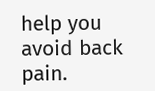help you avoid back pain.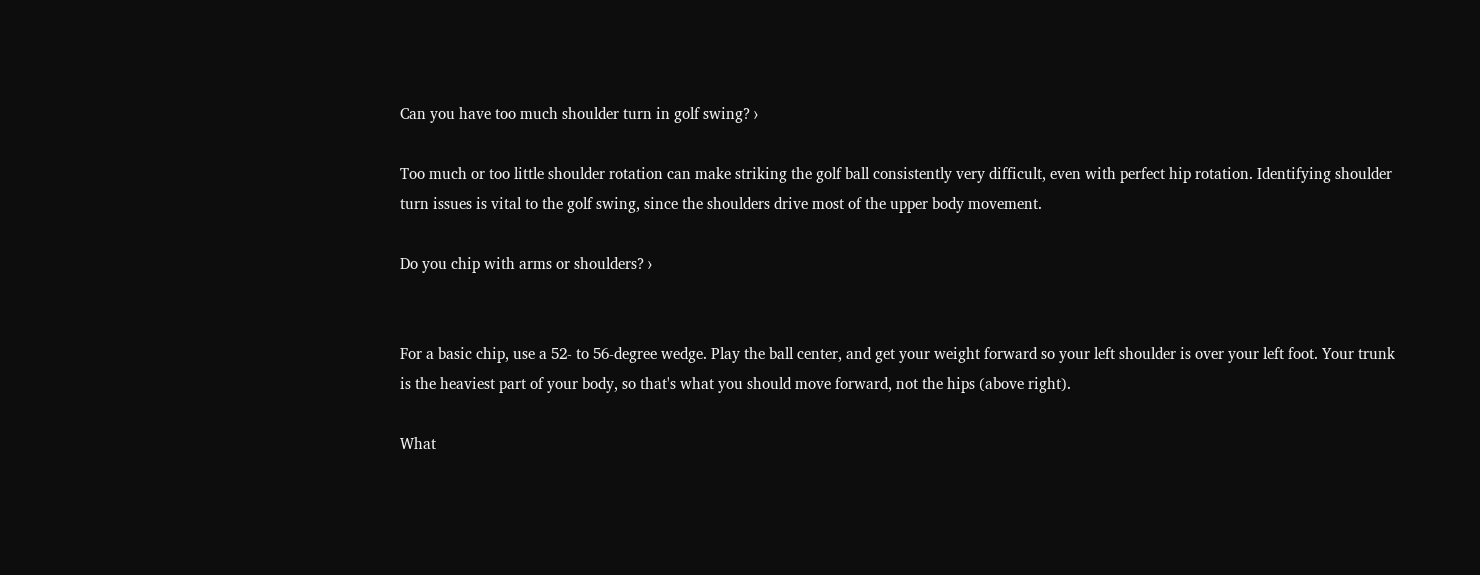Can you have too much shoulder turn in golf swing? ›

Too much or too little shoulder rotation can make striking the golf ball consistently very difficult, even with perfect hip rotation. Identifying shoulder turn issues is vital to the golf swing, since the shoulders drive most of the upper body movement.

Do you chip with arms or shoulders? ›


For a basic chip, use a 52- to 56-degree wedge. Play the ball center, and get your weight forward so your left shoulder is over your left foot. Your trunk is the heaviest part of your body, so that's what you should move forward, not the hips (above right).

What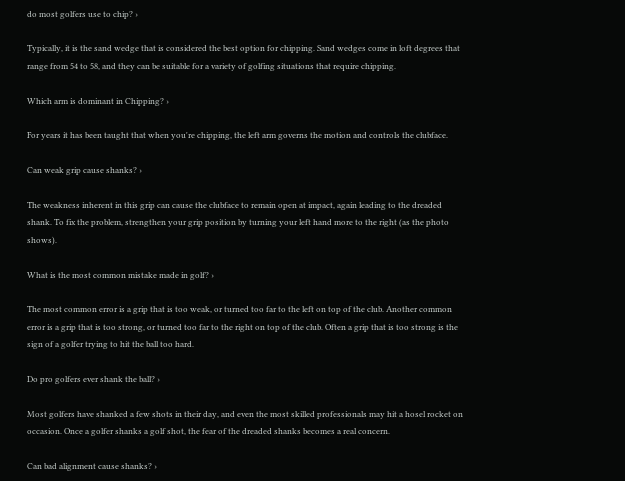do most golfers use to chip? ›

Typically, it is the sand wedge that is considered the best option for chipping. Sand wedges come in loft degrees that range from 54 to 58, and they can be suitable for a variety of golfing situations that require chipping.

Which arm is dominant in Chipping? ›

For years it has been taught that when you're chipping, the left arm governs the motion and controls the clubface.

Can weak grip cause shanks? ›

The weakness inherent in this grip can cause the clubface to remain open at impact, again leading to the dreaded shank. To fix the problem, strengthen your grip position by turning your left hand more to the right (as the photo shows).

What is the most common mistake made in golf? ›

The most common error is a grip that is too weak, or turned too far to the left on top of the club. Another common error is a grip that is too strong, or turned too far to the right on top of the club. Often a grip that is too strong is the sign of a golfer trying to hit the ball too hard.

Do pro golfers ever shank the ball? ›

Most golfers have shanked a few shots in their day, and even the most skilled professionals may hit a hosel rocket on occasion. Once a golfer shanks a golf shot, the fear of the dreaded shanks becomes a real concern.

Can bad alignment cause shanks? ›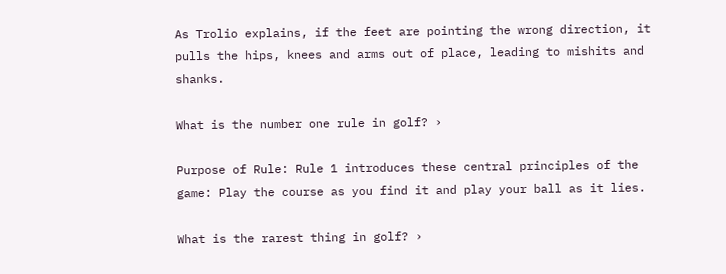As Trolio explains, if the feet are pointing the wrong direction, it pulls the hips, knees and arms out of place, leading to mishits and shanks.

What is the number one rule in golf? ›

Purpose of Rule: Rule 1 introduces these central principles of the game: Play the course as you find it and play your ball as it lies.

What is the rarest thing in golf? ›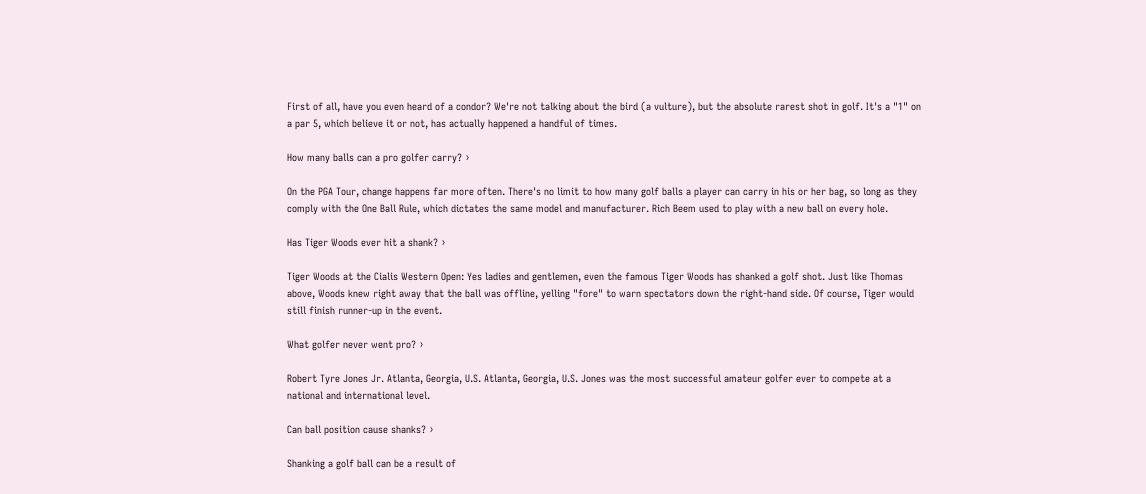First of all, have you even heard of a condor? We're not talking about the bird (a vulture), but the absolute rarest shot in golf. It's a "1" on a par 5, which believe it or not, has actually happened a handful of times.

How many balls can a pro golfer carry? ›

On the PGA Tour, change happens far more often. There's no limit to how many golf balls a player can carry in his or her bag, so long as they comply with the One Ball Rule, which dictates the same model and manufacturer. Rich Beem used to play with a new ball on every hole.

Has Tiger Woods ever hit a shank? ›

Tiger Woods at the Cialis Western Open: Yes ladies and gentlemen, even the famous Tiger Woods has shanked a golf shot. Just like Thomas above, Woods knew right away that the ball was offline, yelling "fore" to warn spectators down the right-hand side. Of course, Tiger would still finish runner-up in the event.

What golfer never went pro? ›

Robert Tyre Jones Jr. Atlanta, Georgia, U.S. Atlanta, Georgia, U.S. Jones was the most successful amateur golfer ever to compete at a national and international level.

Can ball position cause shanks? ›

Shanking a golf ball can be a result of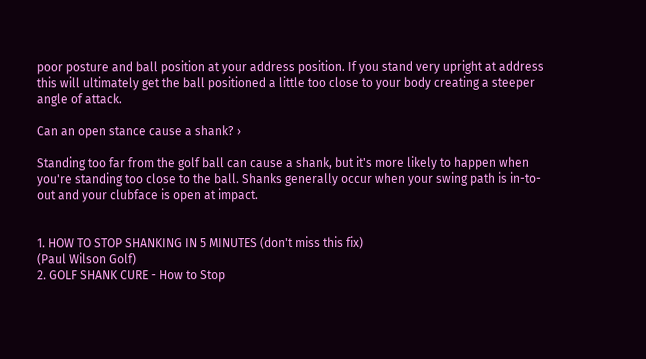poor posture and ball position at your address position. If you stand very upright at address this will ultimately get the ball positioned a little too close to your body creating a steeper angle of attack.

Can an open stance cause a shank? ›

Standing too far from the golf ball can cause a shank, but it's more likely to happen when you're standing too close to the ball. Shanks generally occur when your swing path is in-to-out and your clubface is open at impact.


1. HOW TO STOP SHANKING IN 5 MINUTES (don't miss this fix)
(Paul Wilson Golf)
2. GOLF SHANK CURE - How to Stop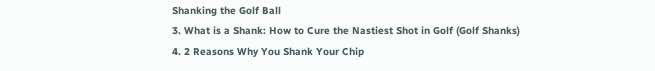Shanking the Golf Ball
3. What is a Shank: How to Cure the Nastiest Shot in Golf (Golf Shanks)
4. 2 Reasons Why You Shank Your Chip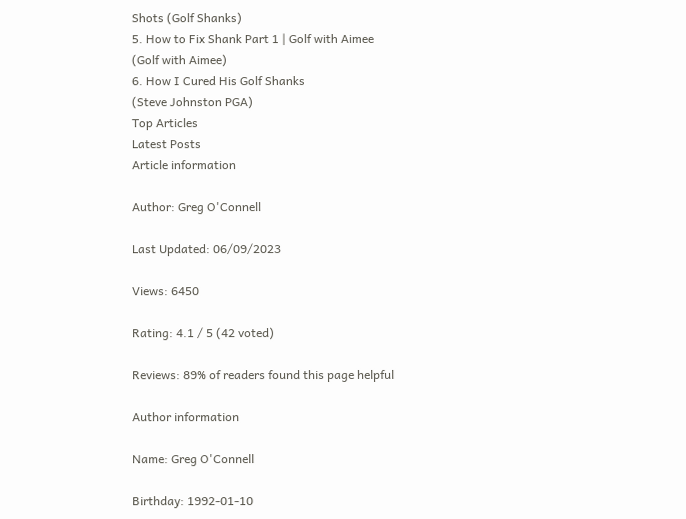Shots (Golf Shanks)
5. How to Fix Shank Part 1 | Golf with Aimee
(Golf with Aimee)
6. How I Cured His Golf Shanks
(Steve Johnston PGA)
Top Articles
Latest Posts
Article information

Author: Greg O'Connell

Last Updated: 06/09/2023

Views: 6450

Rating: 4.1 / 5 (42 voted)

Reviews: 89% of readers found this page helpful

Author information

Name: Greg O'Connell

Birthday: 1992-01-10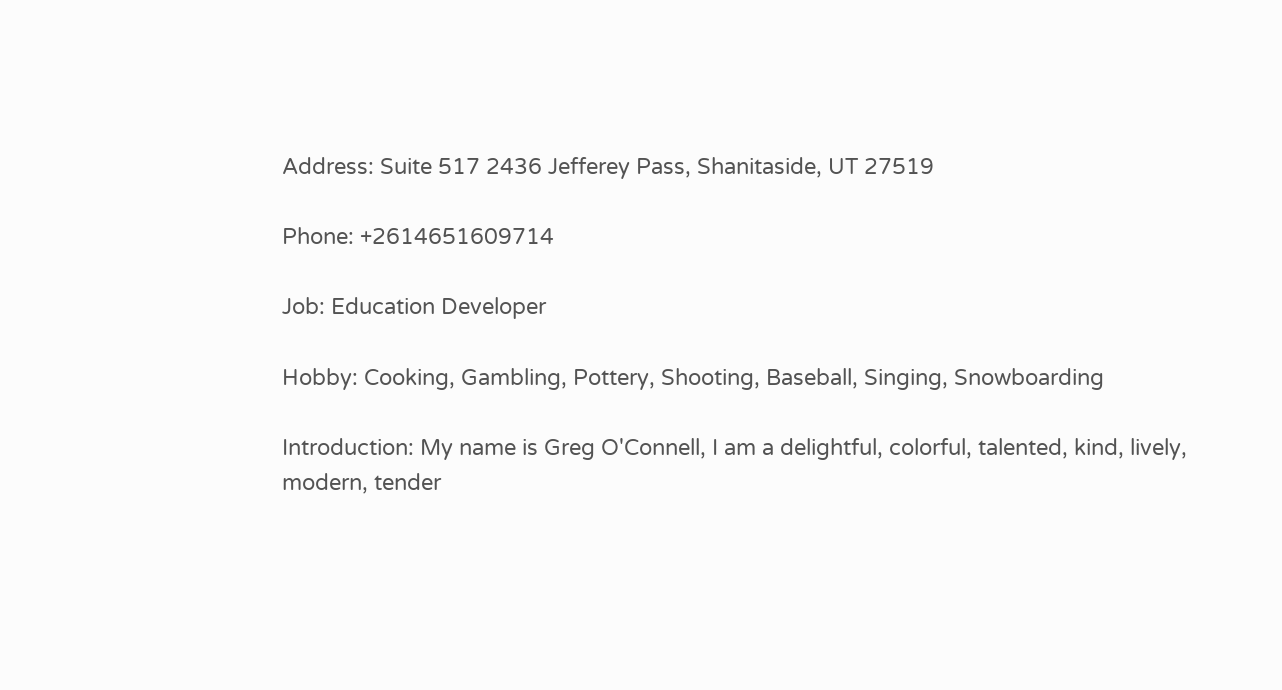Address: Suite 517 2436 Jefferey Pass, Shanitaside, UT 27519

Phone: +2614651609714

Job: Education Developer

Hobby: Cooking, Gambling, Pottery, Shooting, Baseball, Singing, Snowboarding

Introduction: My name is Greg O'Connell, I am a delightful, colorful, talented, kind, lively, modern, tender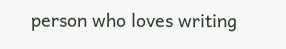person who loves writing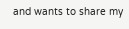and wants to share my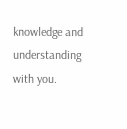knowledge and understanding with you.